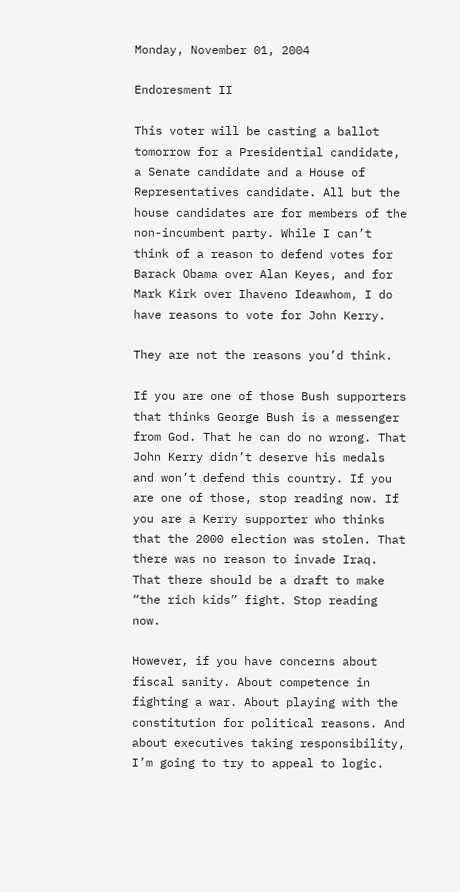Monday, November 01, 2004

Endoresment II

This voter will be casting a ballot tomorrow for a Presidential candidate, a Senate candidate and a House of Representatives candidate. All but the house candidates are for members of the non-incumbent party. While I can’t think of a reason to defend votes for Barack Obama over Alan Keyes, and for Mark Kirk over Ihaveno Ideawhom, I do have reasons to vote for John Kerry.

They are not the reasons you’d think.

If you are one of those Bush supporters that thinks George Bush is a messenger from God. That he can do no wrong. That John Kerry didn’t deserve his medals and won’t defend this country. If you are one of those, stop reading now. If you are a Kerry supporter who thinks that the 2000 election was stolen. That there was no reason to invade Iraq. That there should be a draft to make “the rich kids” fight. Stop reading now.

However, if you have concerns about fiscal sanity. About competence in fighting a war. About playing with the constitution for political reasons. And about executives taking responsibility, I’m going to try to appeal to logic.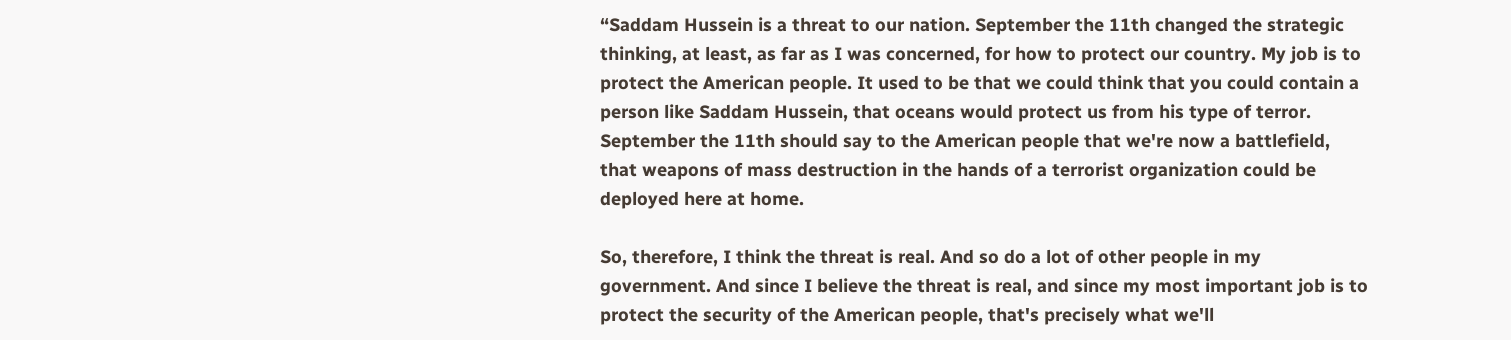“Saddam Hussein is a threat to our nation. September the 11th changed the strategic thinking, at least, as far as I was concerned, for how to protect our country. My job is to protect the American people. It used to be that we could think that you could contain a person like Saddam Hussein, that oceans would protect us from his type of terror. September the 11th should say to the American people that we're now a battlefield, that weapons of mass destruction in the hands of a terrorist organization could be deployed here at home.

So, therefore, I think the threat is real. And so do a lot of other people in my government. And since I believe the threat is real, and since my most important job is to protect the security of the American people, that's precisely what we'll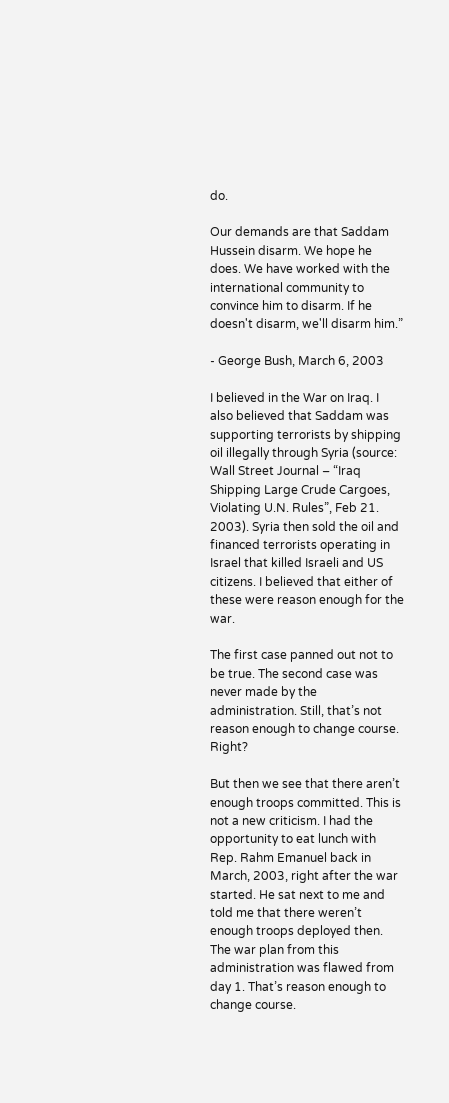do.

Our demands are that Saddam Hussein disarm. We hope he does. We have worked with the international community to convince him to disarm. If he doesn't disarm, we'll disarm him.”

- George Bush, March 6, 2003

I believed in the War on Iraq. I also believed that Saddam was supporting terrorists by shipping oil illegally through Syria (source: Wall Street Journal – “Iraq Shipping Large Crude Cargoes, Violating U.N. Rules”, Feb 21. 2003). Syria then sold the oil and financed terrorists operating in Israel that killed Israeli and US citizens. I believed that either of these were reason enough for the war.

The first case panned out not to be true. The second case was never made by the administration. Still, that’s not reason enough to change course. Right?

But then we see that there aren’t enough troops committed. This is not a new criticism. I had the opportunity to eat lunch with Rep. Rahm Emanuel back in March, 2003, right after the war started. He sat next to me and told me that there weren’t enough troops deployed then. The war plan from this administration was flawed from day 1. That’s reason enough to change course.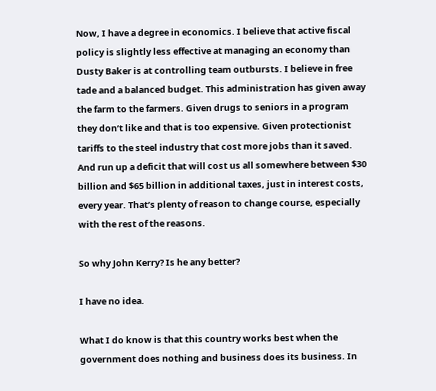Now, I have a degree in economics. I believe that active fiscal policy is slightly less effective at managing an economy than Dusty Baker is at controlling team outbursts. I believe in free tade and a balanced budget. This administration has given away the farm to the farmers. Given drugs to seniors in a program they don’t like and that is too expensive. Given protectionist tariffs to the steel industry that cost more jobs than it saved. And run up a deficit that will cost us all somewhere between $30 billion and $65 billion in additional taxes, just in interest costs, every year. That’s plenty of reason to change course, especially with the rest of the reasons.

So why John Kerry? Is he any better?

I have no idea.

What I do know is that this country works best when the government does nothing and business does its business. In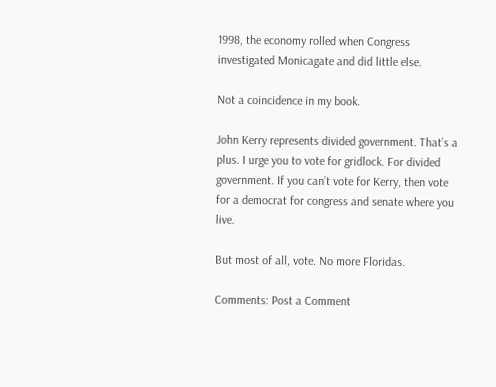1998, the economy rolled when Congress investigated Monicagate and did little else.

Not a coincidence in my book.

John Kerry represents divided government. That’s a plus. I urge you to vote for gridlock. For divided government. If you can’t vote for Kerry, then vote for a democrat for congress and senate where you live.

But most of all, vote. No more Floridas.

Comments: Post a Comment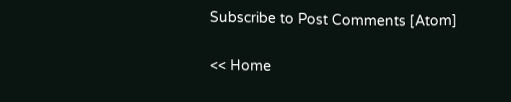Subscribe to Post Comments [Atom]

<< Home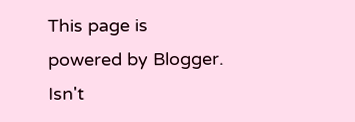This page is powered by Blogger. Isn't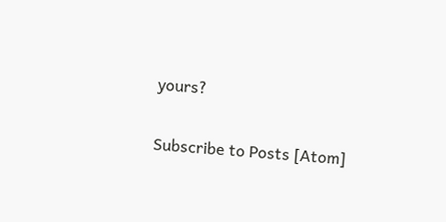yours?

Subscribe to Posts [Atom]